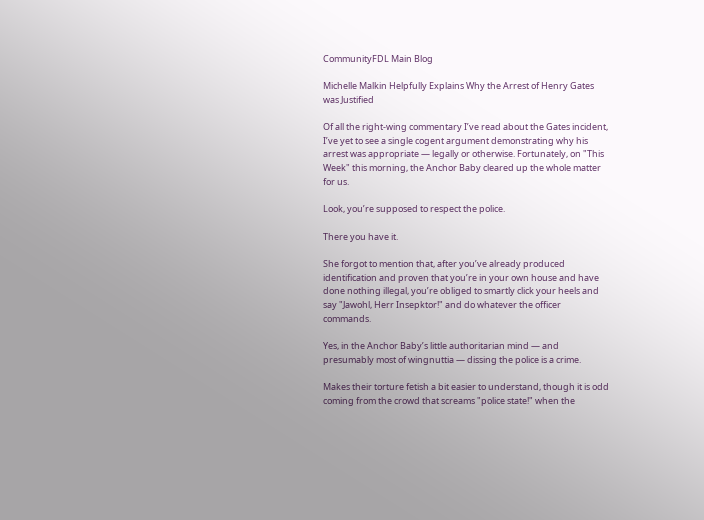CommunityFDL Main Blog

Michelle Malkin Helpfully Explains Why the Arrest of Henry Gates was Justified

Of all the right-wing commentary I’ve read about the Gates incident, I’ve yet to see a single cogent argument demonstrating why his arrest was appropriate — legally or otherwise. Fortunately, on "This Week" this morning, the Anchor Baby cleared up the whole matter for us.

Look, you’re supposed to respect the police.

There you have it.

She forgot to mention that, after you’ve already produced identification and proven that you’re in your own house and have done nothing illegal, you’re obliged to smartly click your heels and say "Jawohl, Herr Insepktor!" and do whatever the officer commands.

Yes, in the Anchor Baby’s little authoritarian mind — and presumably most of wingnuttia — dissing the police is a crime.

Makes their torture fetish a bit easier to understand, though it is odd coming from the crowd that screams "police state!" when the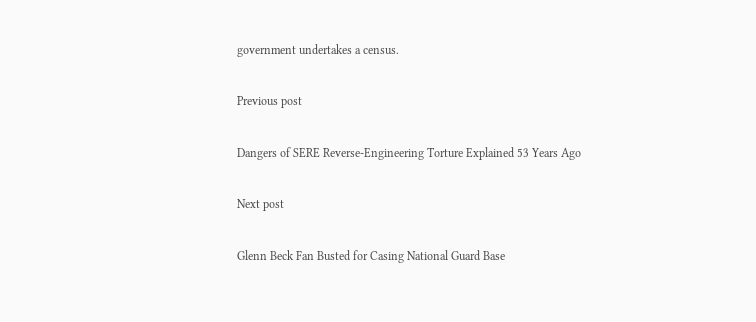government undertakes a census.

Previous post

Dangers of SERE Reverse-Engineering Torture Explained 53 Years Ago

Next post

Glenn Beck Fan Busted for Casing National Guard Base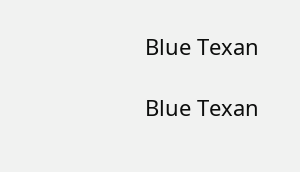Blue Texan

Blue Texan